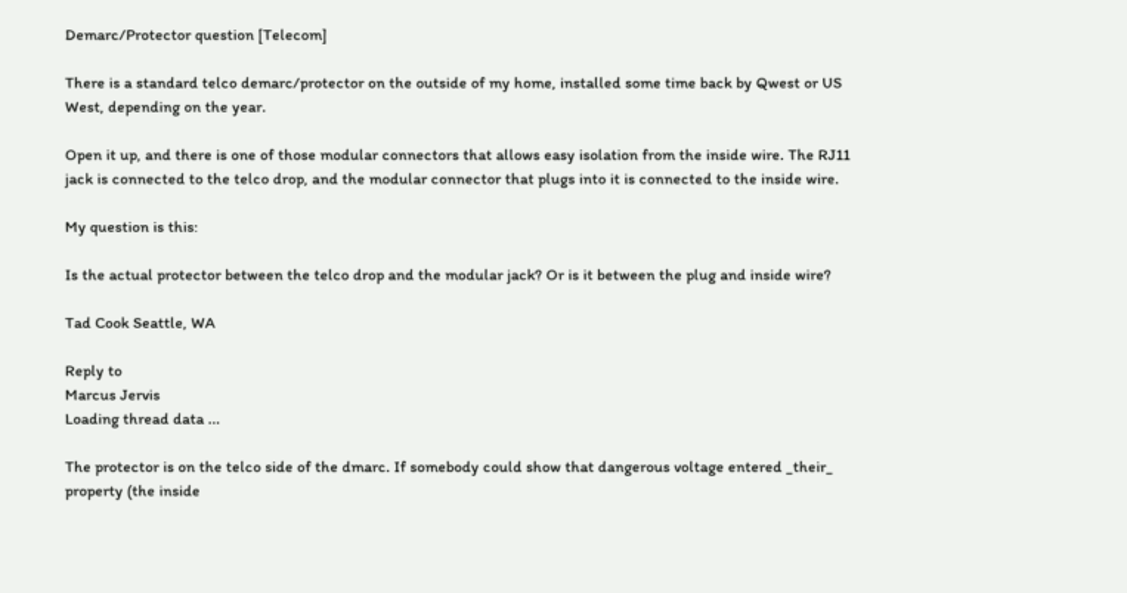Demarc/Protector question [Telecom]

There is a standard telco demarc/protector on the outside of my home, installed some time back by Qwest or US West, depending on the year.

Open it up, and there is one of those modular connectors that allows easy isolation from the inside wire. The RJ11 jack is connected to the telco drop, and the modular connector that plugs into it is connected to the inside wire.

My question is this:

Is the actual protector between the telco drop and the modular jack? Or is it between the plug and inside wire?

Tad Cook Seattle, WA

Reply to
Marcus Jervis
Loading thread data ...

The protector is on the telco side of the dmarc. If somebody could show that dangerous voltage entered _their_ property (the inside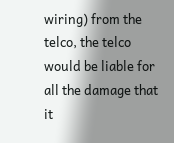wiring) from the telco, the telco would be liable for all the damage that it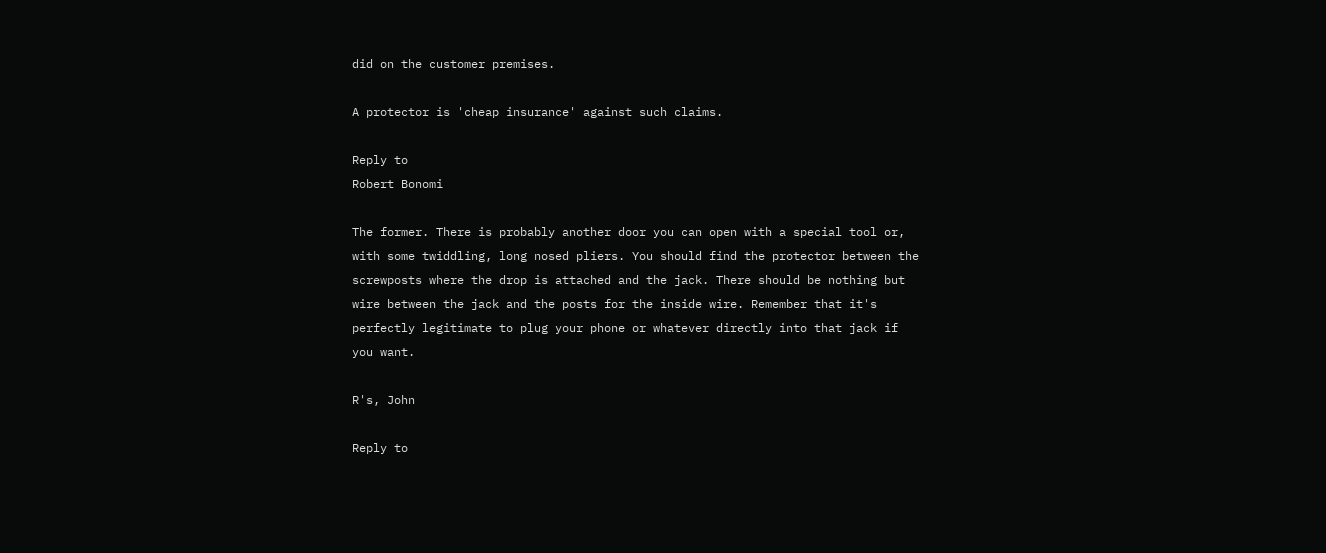did on the customer premises.

A protector is 'cheap insurance' against such claims.

Reply to
Robert Bonomi

The former. There is probably another door you can open with a special tool or, with some twiddling, long nosed pliers. You should find the protector between the screwposts where the drop is attached and the jack. There should be nothing but wire between the jack and the posts for the inside wire. Remember that it's perfectly legitimate to plug your phone or whatever directly into that jack if you want.

R's, John

Reply to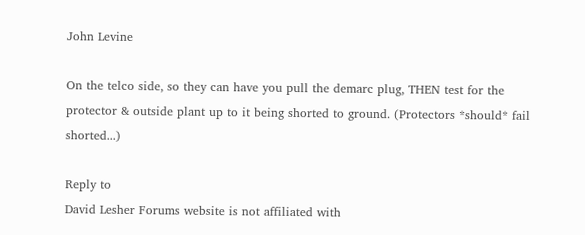John Levine

On the telco side, so they can have you pull the demarc plug, THEN test for the protector & outside plant up to it being shorted to ground. (Protectors *should* fail shorted...)

Reply to
David Lesher Forums website is not affiliated with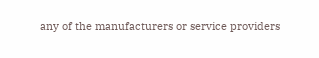any of the manufacturers or service providers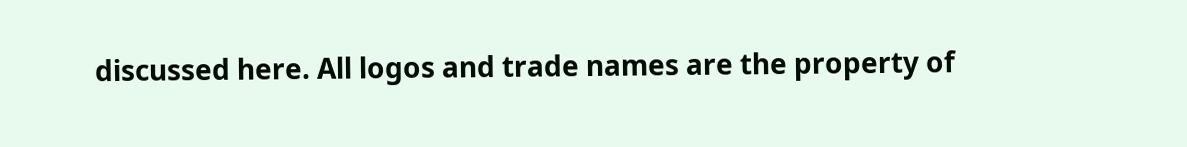discussed here. All logos and trade names are the property of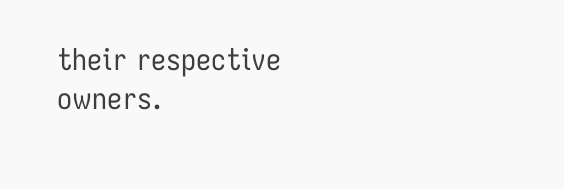their respective owners.